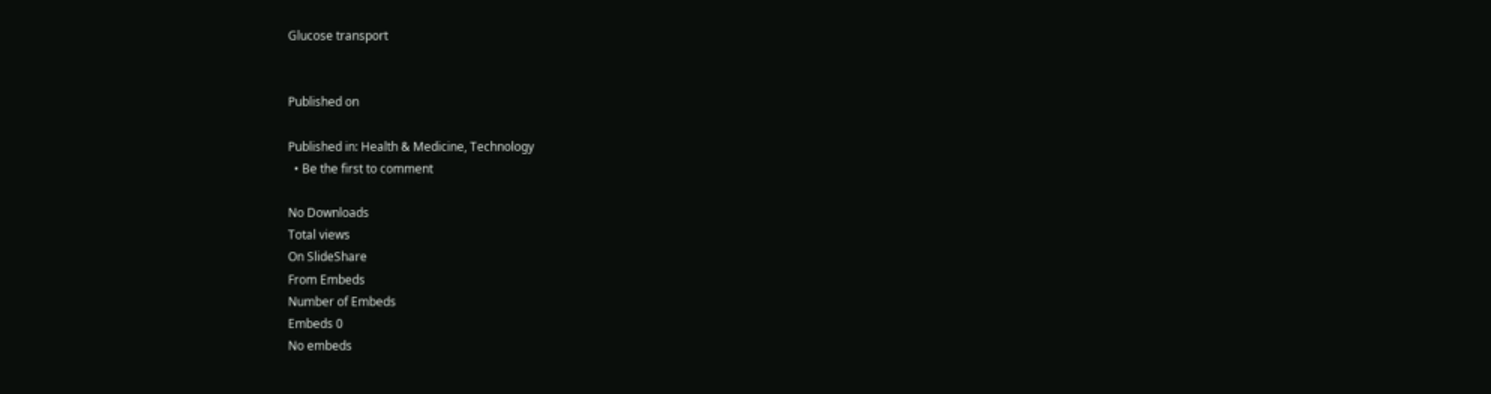Glucose transport


Published on

Published in: Health & Medicine, Technology
  • Be the first to comment

No Downloads
Total views
On SlideShare
From Embeds
Number of Embeds
Embeds 0
No embeds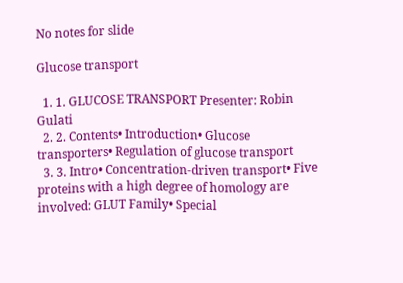No notes for slide

Glucose transport

  1. 1. GLUCOSE TRANSPORT Presenter: Robin Gulati
  2. 2. Contents• Introduction• Glucose transporters• Regulation of glucose transport
  3. 3. Intro• Concentration-driven transport• Five proteins with a high degree of homology are involved: GLUT Family• Special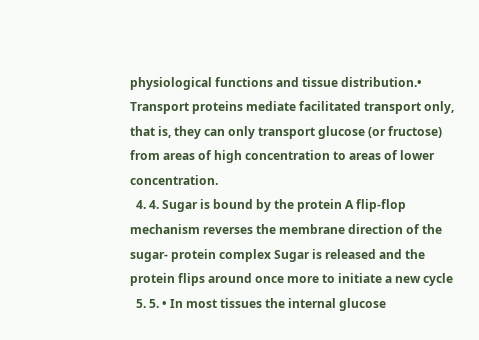physiological functions and tissue distribution.• Transport proteins mediate facilitated transport only, that is, they can only transport glucose (or fructose) from areas of high concentration to areas of lower concentration.
  4. 4. Sugar is bound by the protein A flip-flop mechanism reverses the membrane direction of the sugar- protein complex Sugar is released and the protein flips around once more to initiate a new cycle
  5. 5. • In most tissues the internal glucose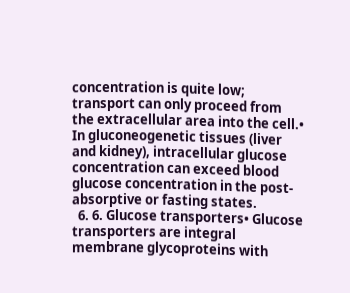concentration is quite low; transport can only proceed from the extracellular area into the cell.• In gluconeogenetic tissues (liver and kidney), intracellular glucose concentration can exceed blood glucose concentration in the post-absorptive or fasting states.
  6. 6. Glucose transporters• Glucose transporters are integral membrane glycoproteins with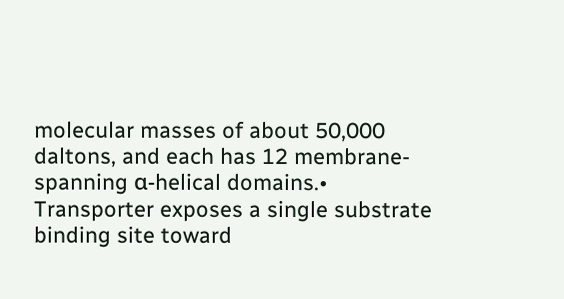molecular masses of about 50,000 daltons, and each has 12 membrane- spanning α-helical domains.• Transporter exposes a single substrate binding site toward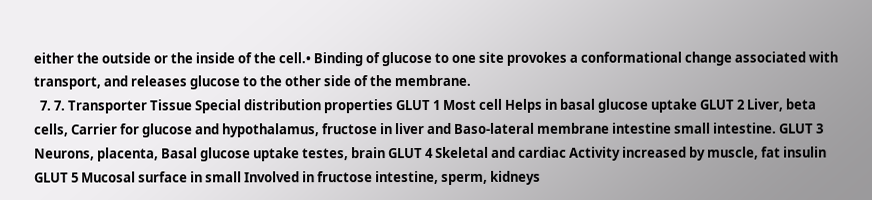either the outside or the inside of the cell.• Binding of glucose to one site provokes a conformational change associated with transport, and releases glucose to the other side of the membrane.
  7. 7. Transporter Tissue Special distribution properties GLUT 1 Most cell Helps in basal glucose uptake GLUT 2 Liver, beta cells, Carrier for glucose and hypothalamus, fructose in liver and Baso-lateral membrane intestine small intestine. GLUT 3 Neurons, placenta, Basal glucose uptake testes, brain GLUT 4 Skeletal and cardiac Activity increased by muscle, fat insulin GLUT 5 Mucosal surface in small Involved in fructose intestine, sperm, kidneys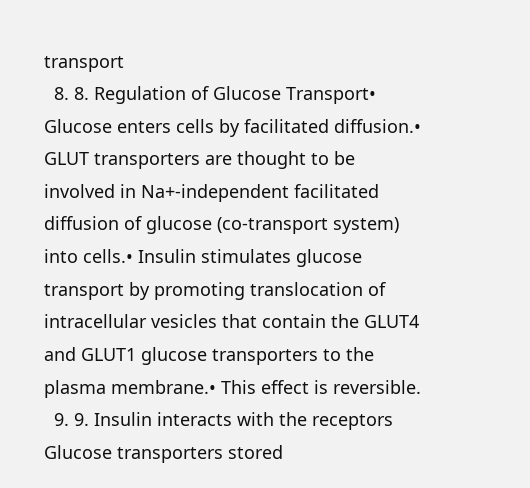transport
  8. 8. Regulation of Glucose Transport• Glucose enters cells by facilitated diffusion.• GLUT transporters are thought to be involved in Na+-independent facilitated diffusion of glucose (co-transport system) into cells.• Insulin stimulates glucose transport by promoting translocation of intracellular vesicles that contain the GLUT4 and GLUT1 glucose transporters to the plasma membrane.• This effect is reversible.
  9. 9. Insulin interacts with the receptors Glucose transporters stored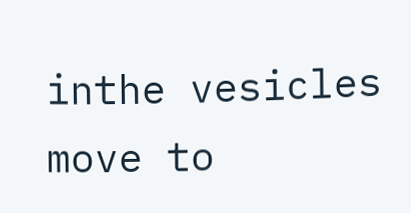inthe vesicles move to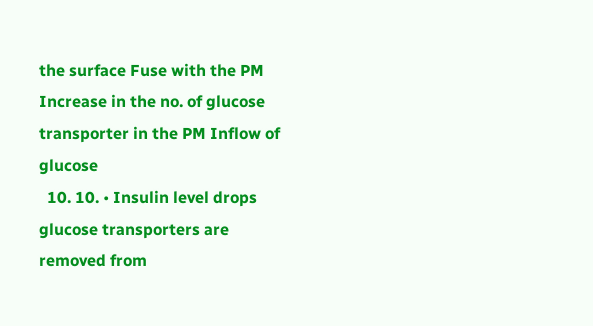the surface Fuse with the PM Increase in the no. of glucose transporter in the PM Inflow of glucose
  10. 10. • Insulin level drops glucose transporters are removed from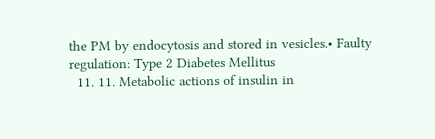the PM by endocytosis and stored in vesicles.• Faulty regulation: Type 2 Diabetes Mellitus
  11. 11. Metabolic actions of insulin in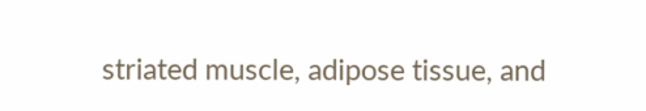striated muscle, adipose tissue, and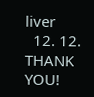liver
  12. 12. THANK YOU!